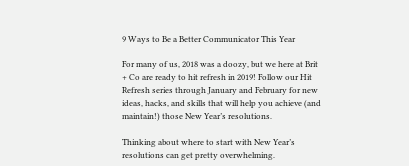9 Ways to Be a Better Communicator This Year

For many of us, 2018 was a doozy, but we here at Brit + Co are ready to hit refresh in 2019! Follow our Hit Refresh series through January and February for new ideas, hacks, and skills that will help you achieve (and maintain!) those New Year’s resolutions.

Thinking about where to start with New Year’s resolutions can get pretty overwhelming.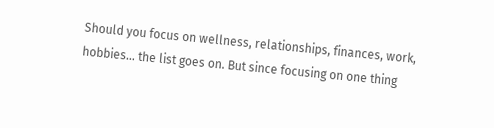Should you focus on wellness, relationships, finances, work, hobbies… the list goes on. But since focusing on one thing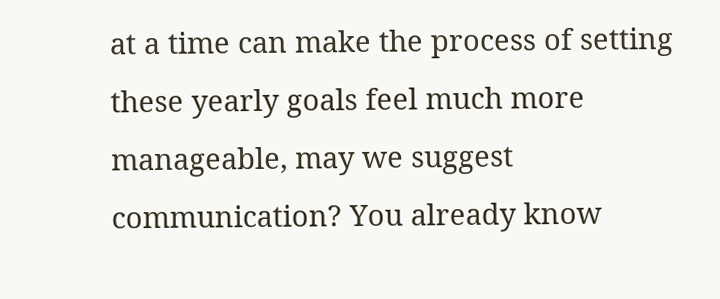at a time can make the process of setting these yearly goals feel much more manageable, may we suggest communication? You already know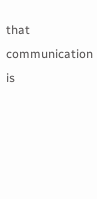that communication is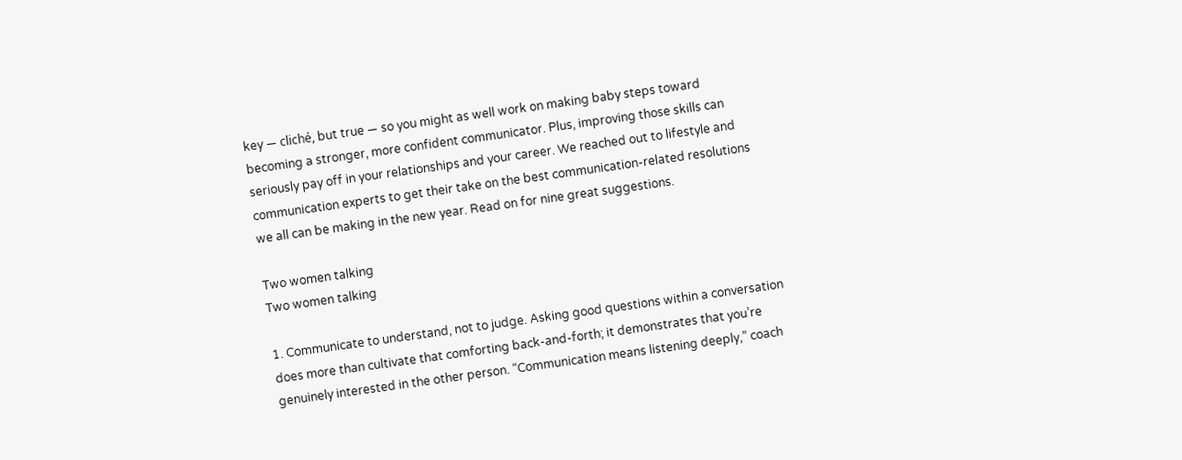key — cliché, but true — so you might as well work on making baby steps toward becoming a stronger, more confident communicator. Plus, improving those skills can seriously pay off in your relationships and your career. We reached out to lifestyle and communication experts to get their take on the best communication-related resolutions we all can be making in the new year. Read on for nine great suggestions.

Two women talking
Two women talking

1. Communicate to understand, not to judge. Asking good questions within a conversation does more than cultivate that comforting back-and-forth; it demonstrates that you’re genuinely interested in the other person. “Communication means listening deeply,” coach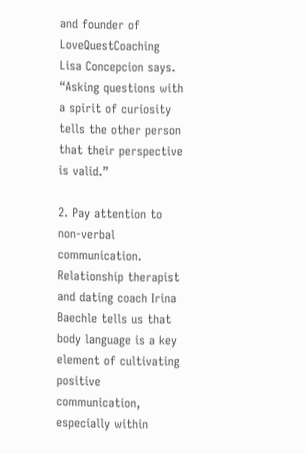and founder of LoveQuestCoaching Lisa Concepcion says. “Asking questions with a spirit of curiosity tells the other person that their perspective is valid.”

2. Pay attention to non-verbal communication. Relationship therapist and dating coach Irina Baechle tells us that body language is a key element of cultivating positive communication, especially within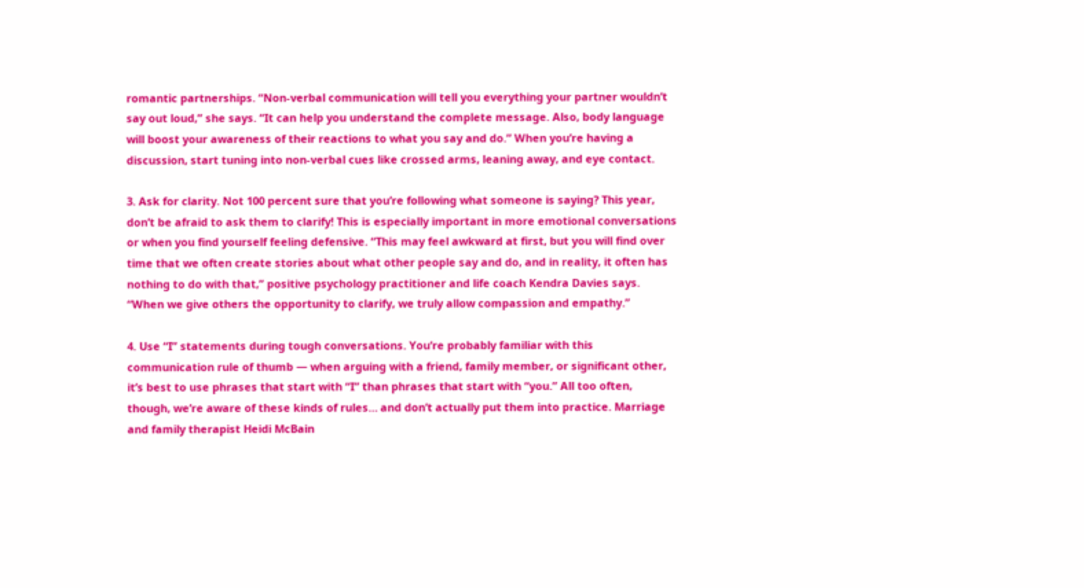romantic partnerships. “Non-verbal communication will tell you everything your partner wouldn’t say out loud,” she says. “It can help you understand the complete message. Also, body language will boost your awareness of their reactions to what you say and do.” When you’re having a discussion, start tuning into non-verbal cues like crossed arms, leaning away, and eye contact.

3. Ask for clarity. Not 100 percent sure that you’re following what someone is saying? This year, don’t be afraid to ask them to clarify! This is especially important in more emotional conversations or when you find yourself feeling defensive. “This may feel awkward at first, but you will find over time that we often create stories about what other people say and do, and in reality, it often has nothing to do with that,” positive psychology practitioner and life coach Kendra Davies says. “When we give others the opportunity to clarify, we truly allow compassion and empathy.”

4. Use “I” statements during tough conversations. You’re probably familiar with this communication rule of thumb — when arguing with a friend, family member, or significant other, it’s best to use phrases that start with “I” than phrases that start with “you.” All too often, though, we’re aware of these kinds of rules… and don’t actually put them into practice. Marriage and family therapist Heidi McBain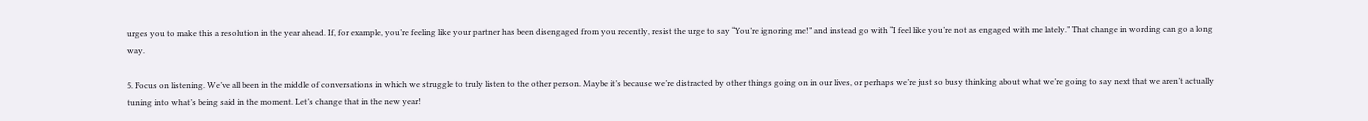urges you to make this a resolution in the year ahead. If, for example, you’re feeling like your partner has been disengaged from you recently, resist the urge to say “You’re ignoring me!” and instead go with “I feel like you’re not as engaged with me lately.” That change in wording can go a long way.

5. Focus on listening. We’ve all been in the middle of conversations in which we struggle to truly listen to the other person. Maybe it’s because we’re distracted by other things going on in our lives, or perhaps we’re just so busy thinking about what we’re going to say next that we aren’t actually tuning into what’s being said in the moment. Let’s change that in the new year!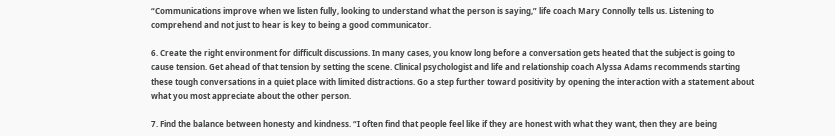“Communications improve when we listen fully, looking to understand what the person is saying,” life coach Mary Connolly tells us. Listening to comprehend and not just to hear is key to being a good communicator.

6. Create the right environment for difficult discussions. In many cases, you know long before a conversation gets heated that the subject is going to cause tension. Get ahead of that tension by setting the scene. Clinical psychologist and life and relationship coach Alyssa Adams recommends starting these tough conversations in a quiet place with limited distractions. Go a step further toward positivity by opening the interaction with a statement about what you most appreciate about the other person.

7. Find the balance between honesty and kindness. “I often find that people feel like if they are honest with what they want, then they are being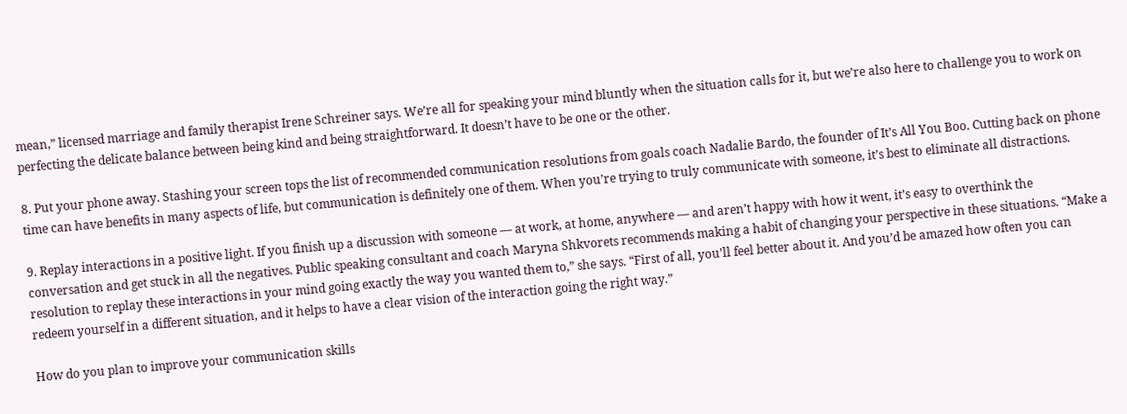mean,” licensed marriage and family therapist Irene Schreiner says. We’re all for speaking your mind bluntly when the situation calls for it, but we’re also here to challenge you to work on perfecting the delicate balance between being kind and being straightforward. It doesn’t have to be one or the other.

8. Put your phone away. Stashing your screen tops the list of recommended communication resolutions from goals coach Nadalie Bardo, the founder of It’s All You Boo. Cutting back on phone time can have benefits in many aspects of life, but communication is definitely one of them. When you’re trying to truly communicate with someone, it’s best to eliminate all distractions.

9. Replay interactions in a positive light. If you finish up a discussion with someone — at work, at home, anywhere — and aren’t happy with how it went, it’s easy to overthink the conversation and get stuck in all the negatives. Public speaking consultant and coach Maryna Shkvorets recommends making a habit of changing your perspective in these situations. “Make a resolution to replay these interactions in your mind going exactly the way you wanted them to,” she says. “First of all, you’ll feel better about it. And you’d be amazed how often you can redeem yourself in a different situation, and it helps to have a clear vision of the interaction going the right way.”

How do you plan to improve your communication skills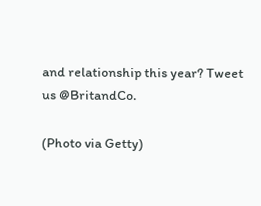and relationship this year? Tweet us @BritandCo.

(Photo via Getty)